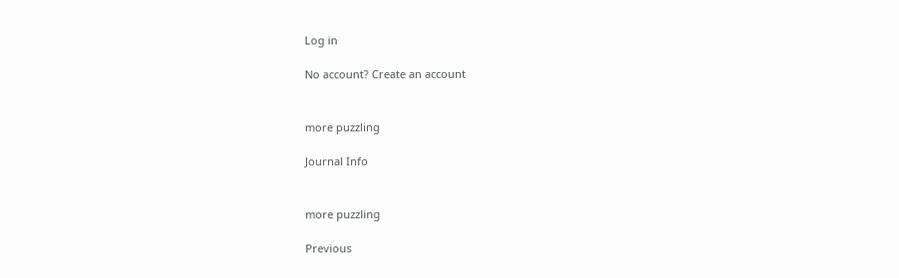Log in

No account? Create an account


more puzzling

Journal Info


more puzzling

Previous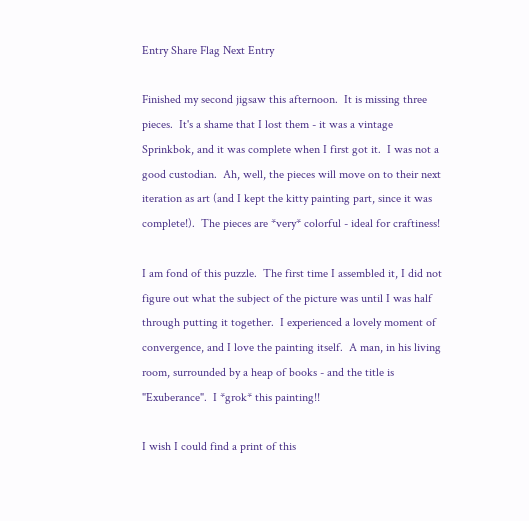Entry Share Flag Next Entry

Finished my second jigsaw this afternoon.  It is missing three pieces.  It's a shame that I lost them - it was a vintage Sprinkbok, and it was complete when I first got it.  I was not a good custodian.  Ah, well, the pieces will move on to their next iteration as art (and I kept the kitty painting part, since it was complete!).  The pieces are *very* colorful - ideal for craftiness!

I am fond of this puzzle.  The first time I assembled it, I did not figure out what the subject of the picture was until I was half through putting it together.  I experienced a lovely moment of convergence, and I love the painting itself.  A man, in his living room, surrounded by a heap of books - and the title is "Exuberance".  I *grok* this painting!!

I wish I could find a print of this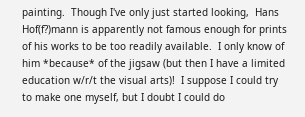painting.  Though I've only just started looking,  Hans Hof(f?)mann is apparently not famous enough for prints of his works to be too readily available.  I only know of him *because* of the jigsaw (but then I have a limited education w/r/t the visual arts)!  I suppose I could try to make one myself, but I doubt I could do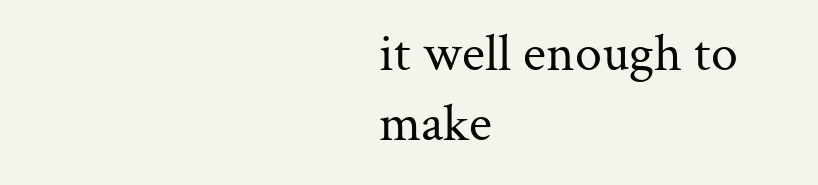it well enough to make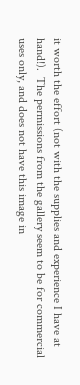it worth the effort (not with the supplies and experience I have at hand!).  The permissions from the gallery seem to be for commercial uses only, and does not have this image in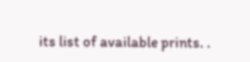its list of available prints. .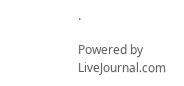.

Powered by LiveJournal.com